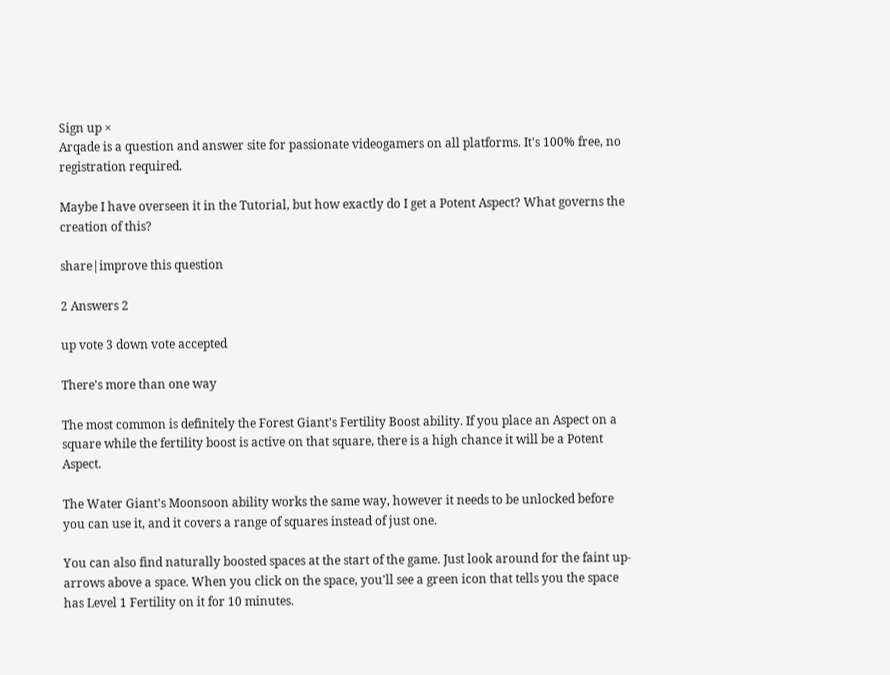Sign up ×
Arqade is a question and answer site for passionate videogamers on all platforms. It's 100% free, no registration required.

Maybe I have overseen it in the Tutorial, but how exactly do I get a Potent Aspect? What governs the creation of this?

share|improve this question

2 Answers 2

up vote 3 down vote accepted

There's more than one way

The most common is definitely the Forest Giant's Fertility Boost ability. If you place an Aspect on a square while the fertility boost is active on that square, there is a high chance it will be a Potent Aspect.

The Water Giant's Moonsoon ability works the same way, however it needs to be unlocked before you can use it, and it covers a range of squares instead of just one.

You can also find naturally boosted spaces at the start of the game. Just look around for the faint up-arrows above a space. When you click on the space, you'll see a green icon that tells you the space has Level 1 Fertility on it for 10 minutes.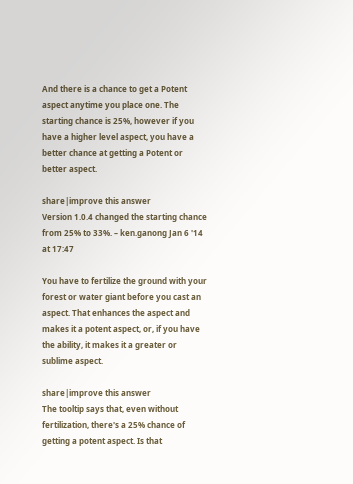And there is a chance to get a Potent aspect anytime you place one. The starting chance is 25%, however if you have a higher level aspect, you have a better chance at getting a Potent or better aspect.

share|improve this answer
Version 1.0.4 changed the starting chance from 25% to 33%. – ken.ganong Jan 6 '14 at 17:47

You have to fertilize the ground with your forest or water giant before you cast an aspect. That enhances the aspect and makes it a potent aspect, or, if you have the ability, it makes it a greater or sublime aspect.

share|improve this answer
The tooltip says that, even without fertilization, there's a 25% chance of getting a potent aspect. Is that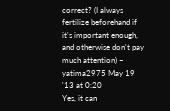correct? (I always fertilize beforehand if it's important enough, and otherwise don't pay much attention) – yatima2975 May 19 '13 at 0:20
Yes, it can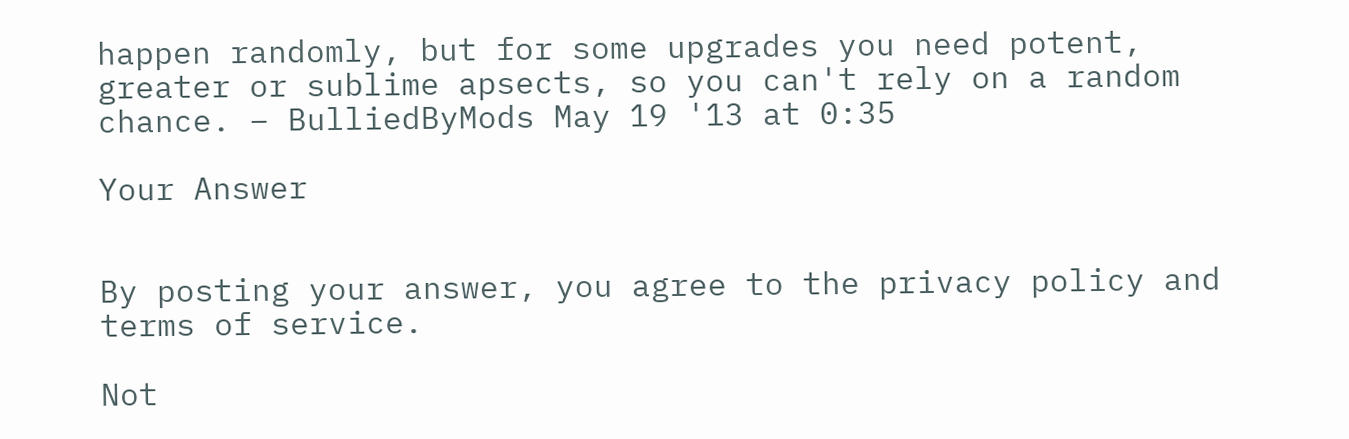happen randomly, but for some upgrades you need potent, greater or sublime apsects, so you can't rely on a random chance. – BulliedByMods May 19 '13 at 0:35

Your Answer


By posting your answer, you agree to the privacy policy and terms of service.

Not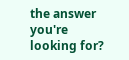the answer you're looking for?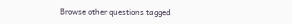Browse other questions tagged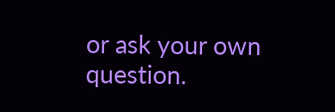or ask your own question.